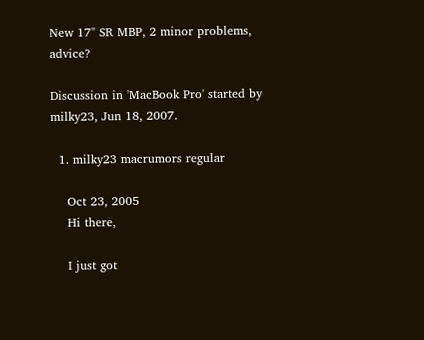New 17" SR MBP, 2 minor problems, advice?

Discussion in 'MacBook Pro' started by milky23, Jun 18, 2007.

  1. milky23 macrumors regular

    Oct 23, 2005
    Hi there,

    I just got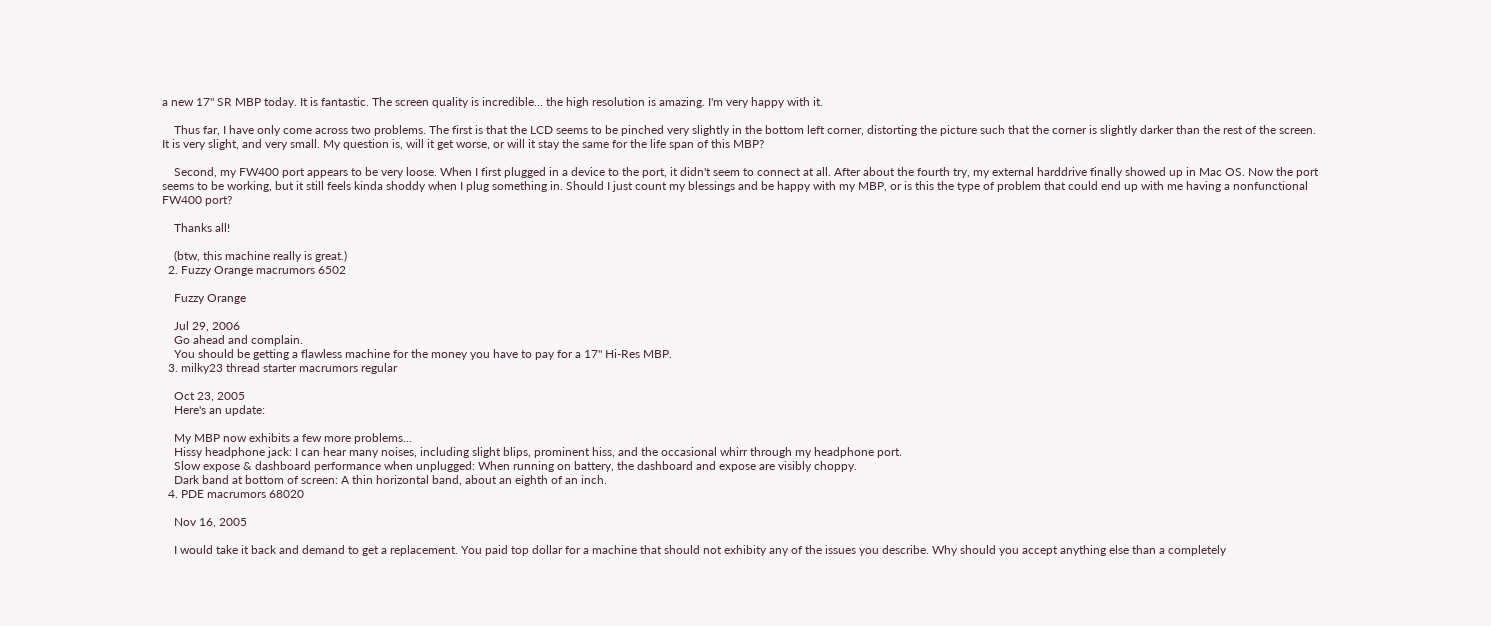a new 17" SR MBP today. It is fantastic. The screen quality is incredible... the high resolution is amazing. I'm very happy with it.

    Thus far, I have only come across two problems. The first is that the LCD seems to be pinched very slightly in the bottom left corner, distorting the picture such that the corner is slightly darker than the rest of the screen. It is very slight, and very small. My question is, will it get worse, or will it stay the same for the life span of this MBP?

    Second, my FW400 port appears to be very loose. When I first plugged in a device to the port, it didn't seem to connect at all. After about the fourth try, my external harddrive finally showed up in Mac OS. Now the port seems to be working, but it still feels kinda shoddy when I plug something in. Should I just count my blessings and be happy with my MBP, or is this the type of problem that could end up with me having a nonfunctional FW400 port?

    Thanks all!

    (btw, this machine really is great.)
  2. Fuzzy Orange macrumors 6502

    Fuzzy Orange

    Jul 29, 2006
    Go ahead and complain.
    You should be getting a flawless machine for the money you have to pay for a 17'' Hi-Res MBP.
  3. milky23 thread starter macrumors regular

    Oct 23, 2005
    Here's an update:

    My MBP now exhibits a few more problems...
    Hissy headphone jack: I can hear many noises, including slight blips, prominent hiss, and the occasional whirr through my headphone port.
    Slow expose & dashboard performance when unplugged: When running on battery, the dashboard and expose are visibly choppy.
    Dark band at bottom of screen: A thin horizontal band, about an eighth of an inch.
  4. PDE macrumors 68020

    Nov 16, 2005

    I would take it back and demand to get a replacement. You paid top dollar for a machine that should not exhibity any of the issues you describe. Why should you accept anything else than a completely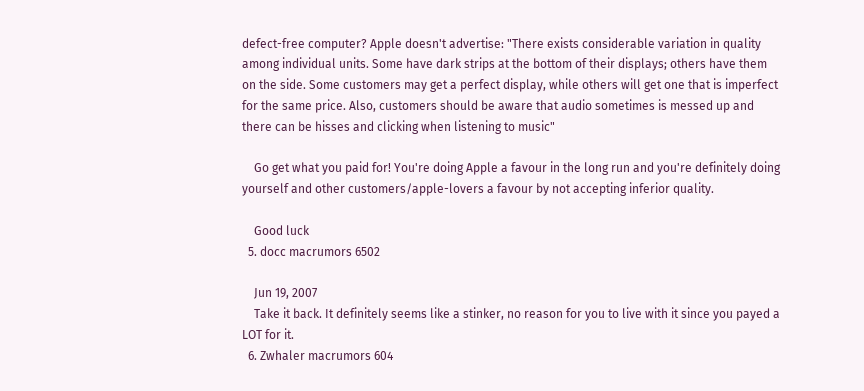defect-free computer? Apple doesn't advertise: "There exists considerable variation in quality among individual units. Some have dark strips at the bottom of their displays; others have them on the side. Some customers may get a perfect display, while others will get one that is imperfect for the same price. Also, customers should be aware that audio sometimes is messed up and there can be hisses and clicking when listening to music"

    Go get what you paid for! You're doing Apple a favour in the long run and you're definitely doing yourself and other customers/apple-lovers a favour by not accepting inferior quality.

    Good luck
  5. docc macrumors 6502

    Jun 19, 2007
    Take it back. It definitely seems like a stinker, no reason for you to live with it since you payed a LOT for it.
  6. Zwhaler macrumors 604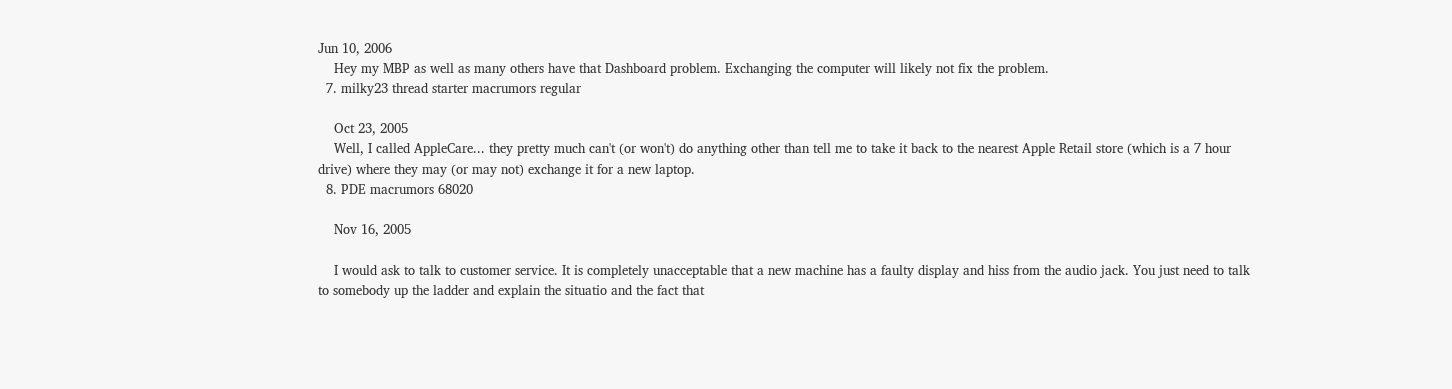Jun 10, 2006
    Hey my MBP as well as many others have that Dashboard problem. Exchanging the computer will likely not fix the problem.
  7. milky23 thread starter macrumors regular

    Oct 23, 2005
    Well, I called AppleCare... they pretty much can't (or won't) do anything other than tell me to take it back to the nearest Apple Retail store (which is a 7 hour drive) where they may (or may not) exchange it for a new laptop.
  8. PDE macrumors 68020

    Nov 16, 2005

    I would ask to talk to customer service. It is completely unacceptable that a new machine has a faulty display and hiss from the audio jack. You just need to talk to somebody up the ladder and explain the situatio and the fact that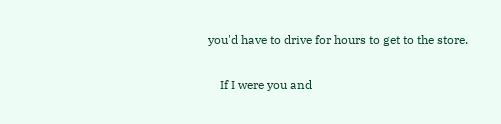you'd have to drive for hours to get to the store.

    If I were you and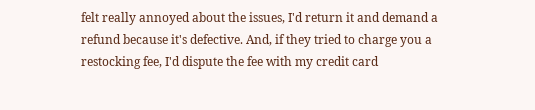felt really annoyed about the issues, I'd return it and demand a refund because it's defective. And, if they tried to charge you a restocking fee, I'd dispute the fee with my credit card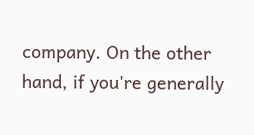company. On the other hand, if you're generally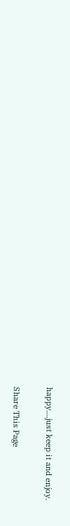happy....just keep it and enjoy.

Share This Page